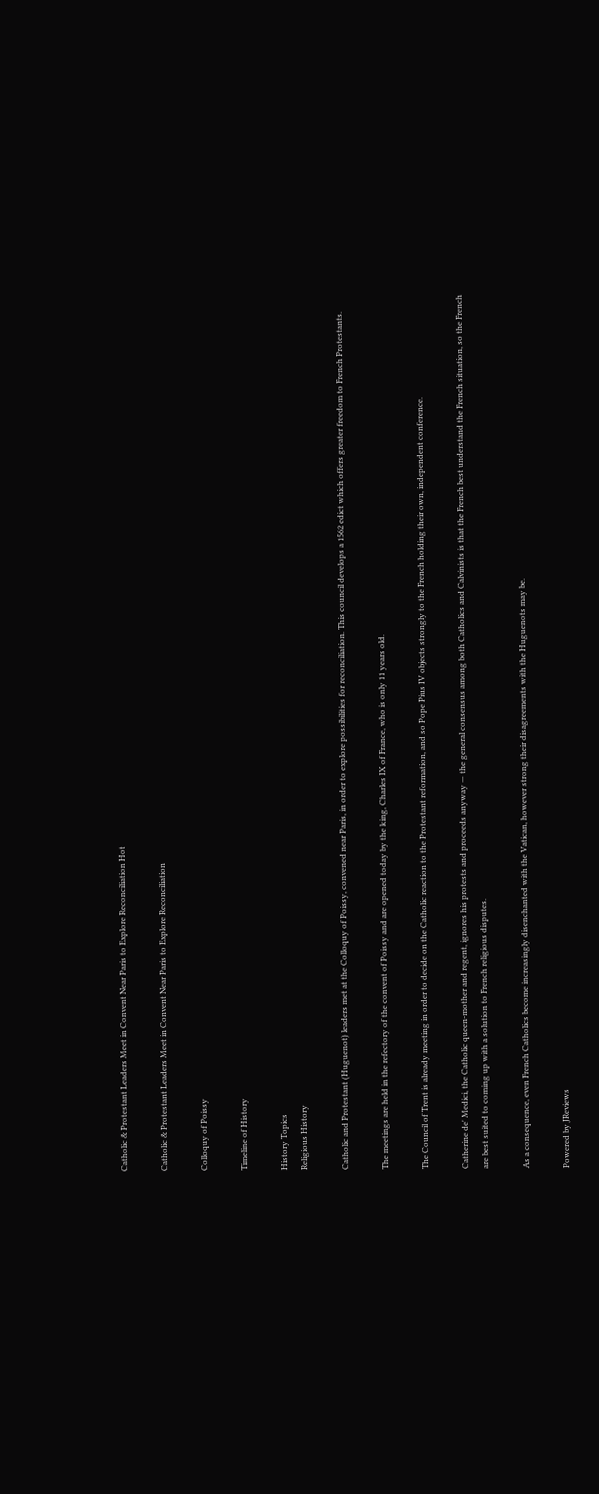Catholic & Protestant Leaders Meet in Convent Near Paris to Explore Reconciliation Hot

Catholic & Protestant Leaders Meet in Convent Near Paris to Explore Reconciliation

Colloquy of Poissy

Timeline of History

History Topics
Religious History

Catholic and Protestant (Huguenot) leaders met at the Colloquy of Poissy, convened near Paris, in order to explore possibilities for reconciliation. This council develops a 1562 edict which offers greater freedom to French Protestants.

The meetings are held in the refectory of the convent of Poissy and are opened today by the king, Charles IX of France, who is only 11 years old.

The Council of Trent is already meeting in order to decide on the Catholic reaction to the Protestant reformation, and so Pope Pius IV objects strongly to the French holding their own, independent conference.

Catherine de' Medici, the Catholic queen-mother and regent, ignores his protests and proceeds anyway — the general consensus among both Catholics and Calvinists is that the French best understand the French situation, so the French are best suited to coming up with a solution to French religious disputes.

As a consequence, even French Catholics become increasingly disenchanted with the Vatican, however strong their disagreements with the Huguenots may be.

Powered by JReviews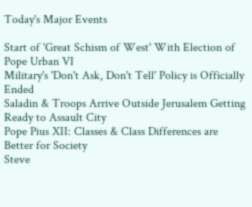Today's Major Events

Start of 'Great Schism of West' With Election of Pope Urban VI
Military's 'Don't Ask, Don't Tell' Policy is Officially Ended
Saladin & Troops Arrive Outside Jerusalem Getting Ready to Assault City
Pope Pius XII: Classes & Class Differences are Better for Society
Steve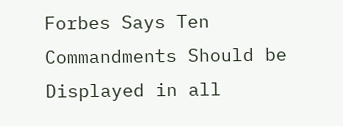Forbes Says Ten Commandments Should be Displayed in all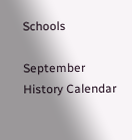Schools

September History Calendar